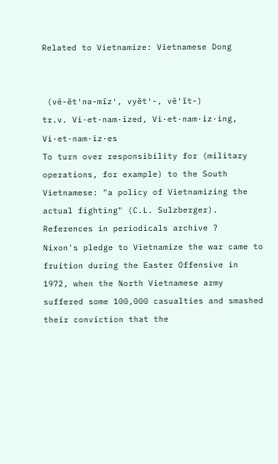Related to Vietnamize: Vietnamese Dong


 (vē-ĕt′nə-mīz′, vyĕt′-, vē′ĭt-)
tr.v. Vi·et·nam·ized, Vi·et·nam·iz·ing, Vi·et·nam·iz·es
To turn over responsibility for (military operations, for example) to the South Vietnamese: "a policy of Vietnamizing the actual fighting" (C.L. Sulzberger).
References in periodicals archive ?
Nixon's pledge to Vietnamize the war came to fruition during the Easter Offensive in 1972, when the North Vietnamese army suffered some 100,000 casualties and smashed their conviction that the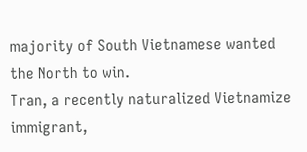majority of South Vietnamese wanted the North to win.
Tran, a recently naturalized Vietnamize immigrant,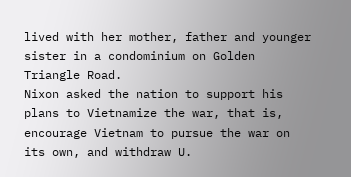lived with her mother, father and younger sister in a condominium on Golden Triangle Road.
Nixon asked the nation to support his plans to Vietnamize the war, that is, encourage Vietnam to pursue the war on its own, and withdraw U.